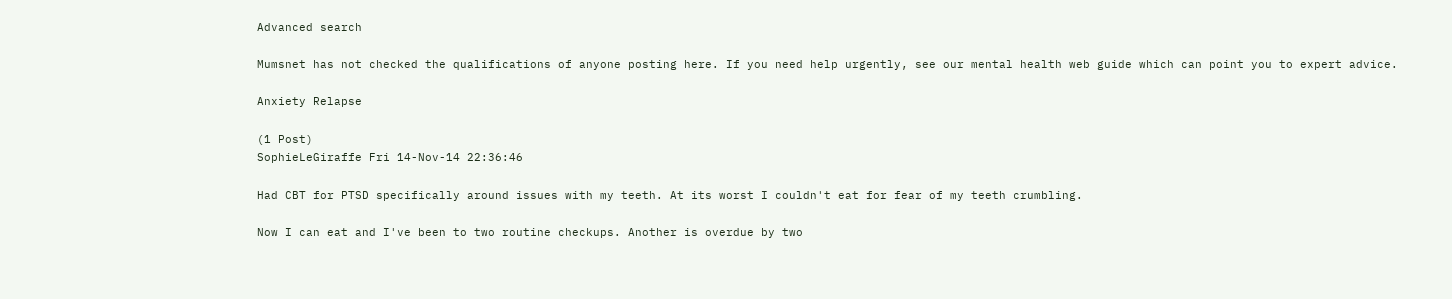Advanced search

Mumsnet has not checked the qualifications of anyone posting here. If you need help urgently, see our mental health web guide which can point you to expert advice.

Anxiety Relapse

(1 Post)
SophieLeGiraffe Fri 14-Nov-14 22:36:46

Had CBT for PTSD specifically around issues with my teeth. At its worst I couldn't eat for fear of my teeth crumbling.

Now I can eat and I've been to two routine checkups. Another is overdue by two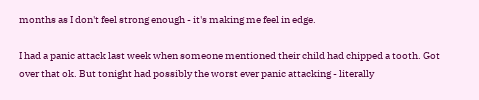months as I don't feel strong enough - it's making me feel in edge.

I had a panic attack last week when someone mentioned their child had chipped a tooth. Got over that ok. But tonight had possibly the worst ever panic attacking - literally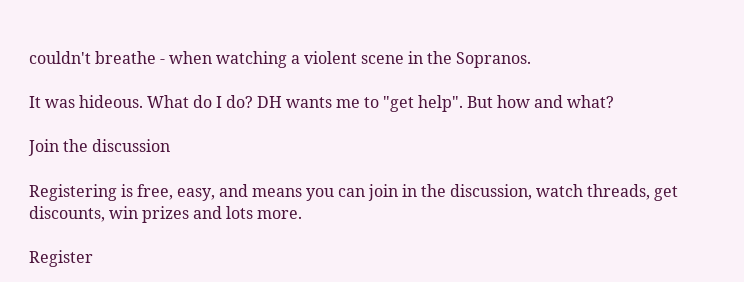couldn't breathe - when watching a violent scene in the Sopranos.

It was hideous. What do I do? DH wants me to "get help". But how and what?

Join the discussion

Registering is free, easy, and means you can join in the discussion, watch threads, get discounts, win prizes and lots more.

Register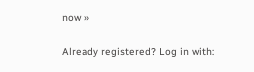now »

Already registered? Log in with: